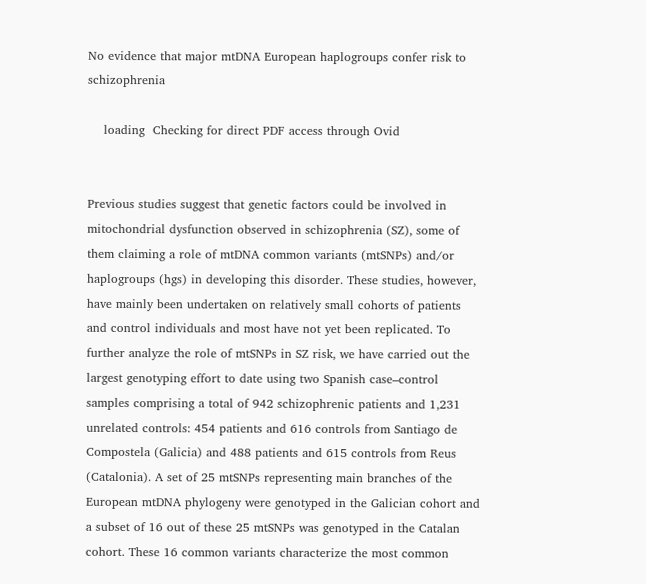No evidence that major mtDNA European haplogroups confer risk to schizophrenia

    loading  Checking for direct PDF access through Ovid


Previous studies suggest that genetic factors could be involved in mitochondrial dysfunction observed in schizophrenia (SZ), some of them claiming a role of mtDNA common variants (mtSNPs) and/or haplogroups (hgs) in developing this disorder. These studies, however, have mainly been undertaken on relatively small cohorts of patients and control individuals and most have not yet been replicated. To further analyze the role of mtSNPs in SZ risk, we have carried out the largest genotyping effort to date using two Spanish case–control samples comprising a total of 942 schizophrenic patients and 1,231 unrelated controls: 454 patients and 616 controls from Santiago de Compostela (Galicia) and 488 patients and 615 controls from Reus (Catalonia). A set of 25 mtSNPs representing main branches of the European mtDNA phylogeny were genotyped in the Galician cohort and a subset of 16 out of these 25 mtSNPs was genotyped in the Catalan cohort. These 16 common variants characterize the most common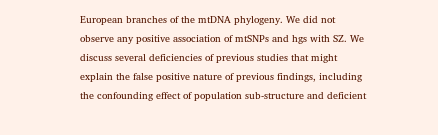European branches of the mtDNA phylogeny. We did not observe any positive association of mtSNPs and hgs with SZ. We discuss several deficiencies of previous studies that might explain the false positive nature of previous findings, including the confounding effect of population sub-structure and deficient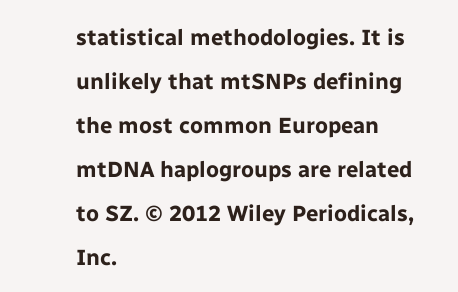statistical methodologies. It is unlikely that mtSNPs defining the most common European mtDNA haplogroups are related to SZ. © 2012 Wiley Periodicals, Inc.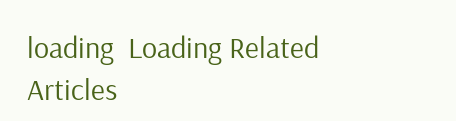loading  Loading Related Articles